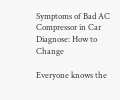Symptoms of Bad AC Compressor in Car Diagnose: How to Change

Everyone knows the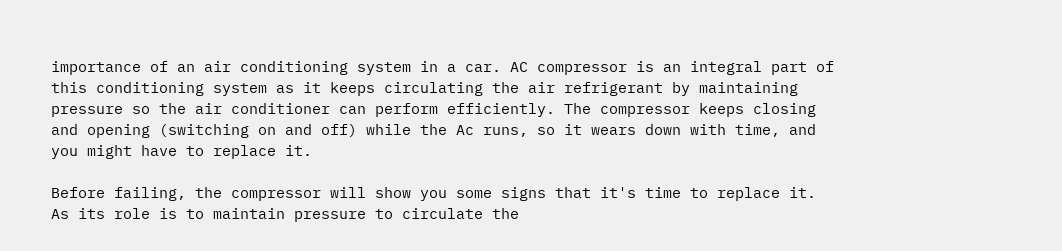importance of an air conditioning system in a car. AC compressor is an integral part of this conditioning system as it keeps circulating the air refrigerant by maintaining pressure so the air conditioner can perform efficiently. The compressor keeps closing and opening (switching on and off) while the Ac runs, so it wears down with time, and you might have to replace it.

Before failing, the compressor will show you some signs that it's time to replace it. As its role is to maintain pressure to circulate the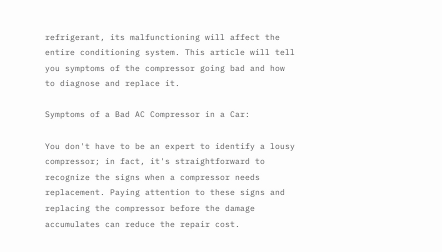refrigerant, its malfunctioning will affect the entire conditioning system. This article will tell you symptoms of the compressor going bad and how to diagnose and replace it.

Symptoms of a Bad AC Compressor in a Car:

You don't have to be an expert to identify a lousy compressor; in fact, it's straightforward to recognize the signs when a compressor needs replacement. Paying attention to these signs and replacing the compressor before the damage accumulates can reduce the repair cost.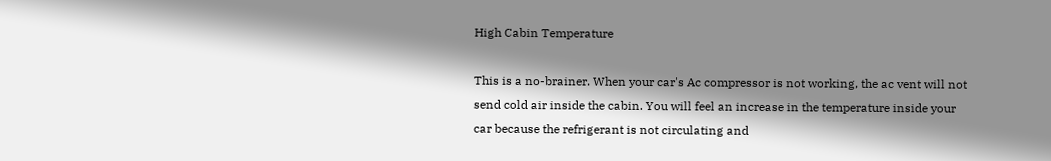High Cabin Temperature

This is a no-brainer. When your car's Ac compressor is not working, the ac vent will not send cold air inside the cabin. You will feel an increase in the temperature inside your car because the refrigerant is not circulating and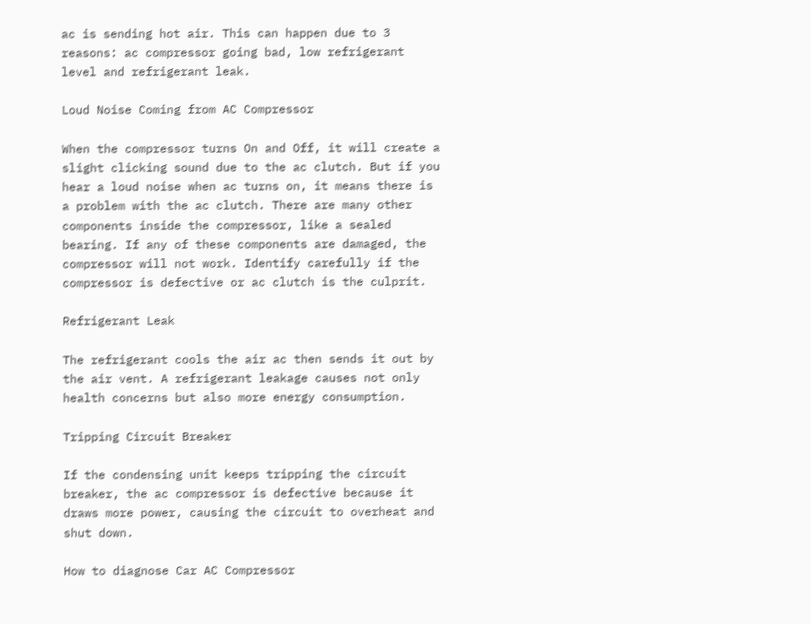ac is sending hot air. This can happen due to 3 reasons: ac compressor going bad, low refrigerant level and refrigerant leak.

Loud Noise Coming from AC Compressor

When the compressor turns On and Off, it will create a slight clicking sound due to the ac clutch. But if you hear a loud noise when ac turns on, it means there is a problem with the ac clutch. There are many other components inside the compressor, like a sealed bearing. If any of these components are damaged, the compressor will not work. Identify carefully if the compressor is defective or ac clutch is the culprit.

Refrigerant Leak

The refrigerant cools the air ac then sends it out by the air vent. A refrigerant leakage causes not only health concerns but also more energy consumption.

Tripping Circuit Breaker

If the condensing unit keeps tripping the circuit breaker, the ac compressor is defective because it draws more power, causing the circuit to overheat and shut down.

How to diagnose Car AC Compressor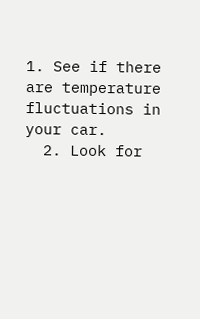1. See if there are temperature fluctuations in your car.
  2. Look for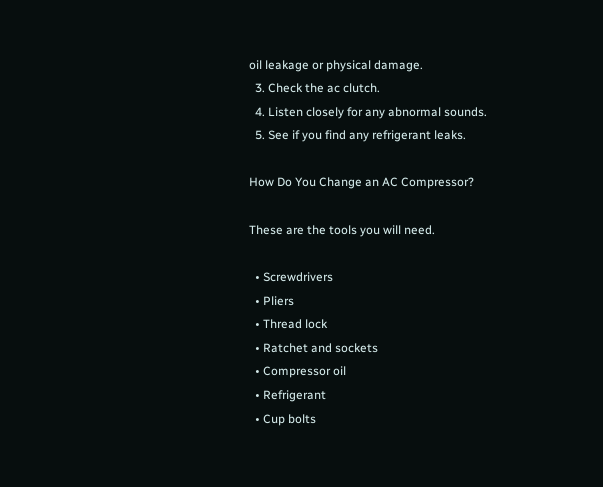oil leakage or physical damage.
  3. Check the ac clutch.
  4. Listen closely for any abnormal sounds.
  5. See if you find any refrigerant leaks.

How Do You Change an AC Compressor?

These are the tools you will need.

  • Screwdrivers
  • Pliers
  • Thread lock
  • Ratchet and sockets
  • Compressor oil
  • Refrigerant
  • Cup bolts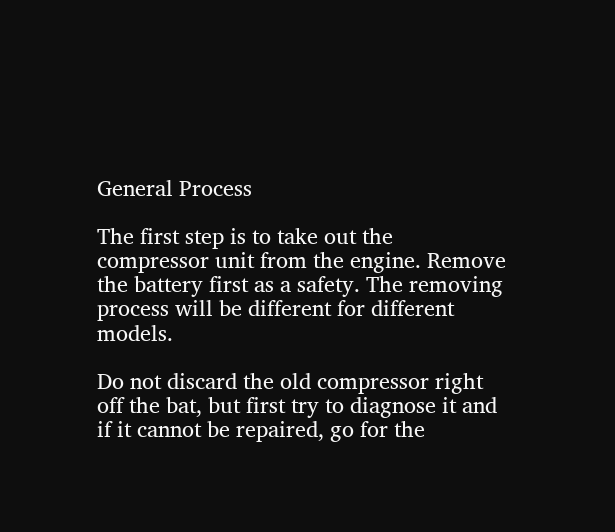General Process

The first step is to take out the compressor unit from the engine. Remove the battery first as a safety. The removing process will be different for different models.

Do not discard the old compressor right off the bat, but first try to diagnose it and if it cannot be repaired, go for the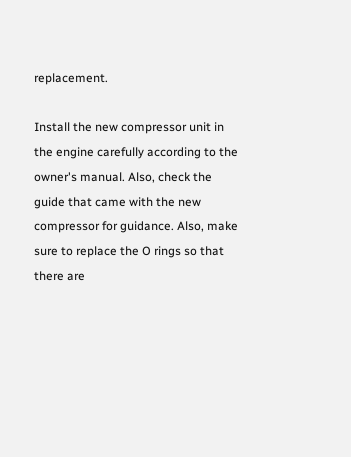replacement.

Install the new compressor unit in the engine carefully according to the owner's manual. Also, check the guide that came with the new compressor for guidance. Also, make sure to replace the O rings so that there are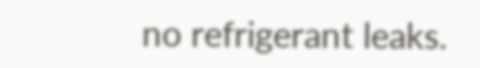no refrigerant leaks.